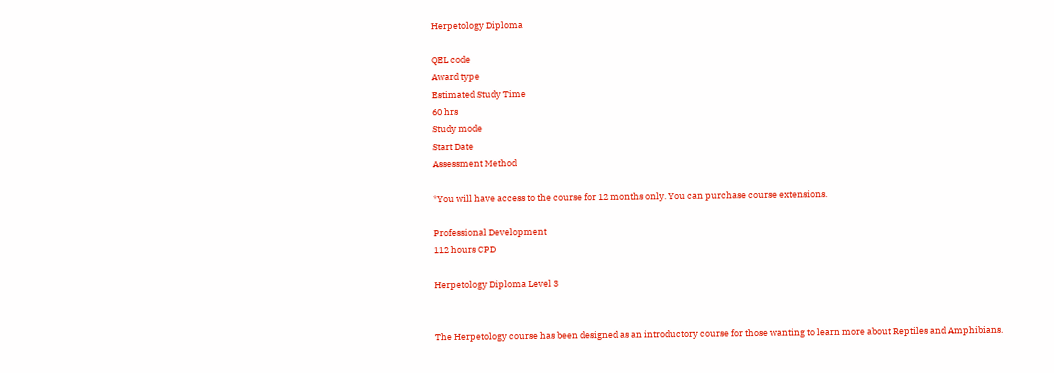Herpetology Diploma

QEL code
Award type
Estimated Study Time
60 hrs
Study mode
Start Date
Assessment Method

*You will have access to the course for 12 months only. You can purchase course extensions.

Professional Development
112 hours CPD

Herpetology Diploma Level 3


The Herpetology course has been designed as an introductory course for those wanting to learn more about Reptiles and Amphibians.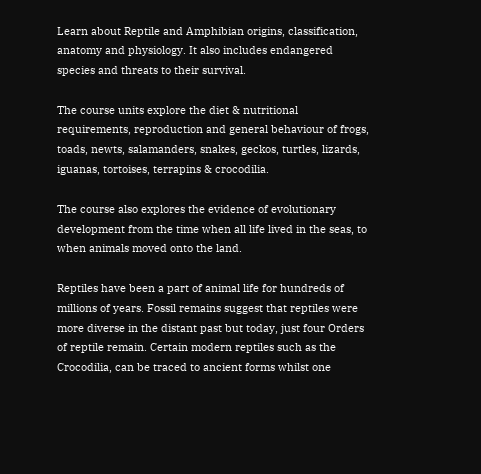Learn about Reptile and Amphibian origins, classification, anatomy and physiology. It also includes endangered species and threats to their survival.

The course units explore the diet & nutritional requirements, reproduction and general behaviour of frogs, toads, newts, salamanders, snakes, geckos, turtles, lizards, iguanas, tortoises, terrapins & crocodilia.

The course also explores the evidence of evolutionary development from the time when all life lived in the seas, to when animals moved onto the land.

Reptiles have been a part of animal life for hundreds of millions of years. Fossil remains suggest that reptiles were more diverse in the distant past but today, just four Orders of reptile remain. Certain modern reptiles such as the Crocodilia, can be traced to ancient forms whilst one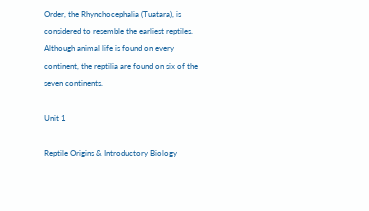Order, the Rhynchocephalia (Tuatara), is considered to resemble the earliest reptiles. Although animal life is found on every continent, the reptilia are found on six of the seven continents.

Unit 1

Reptile Origins & Introductory Biology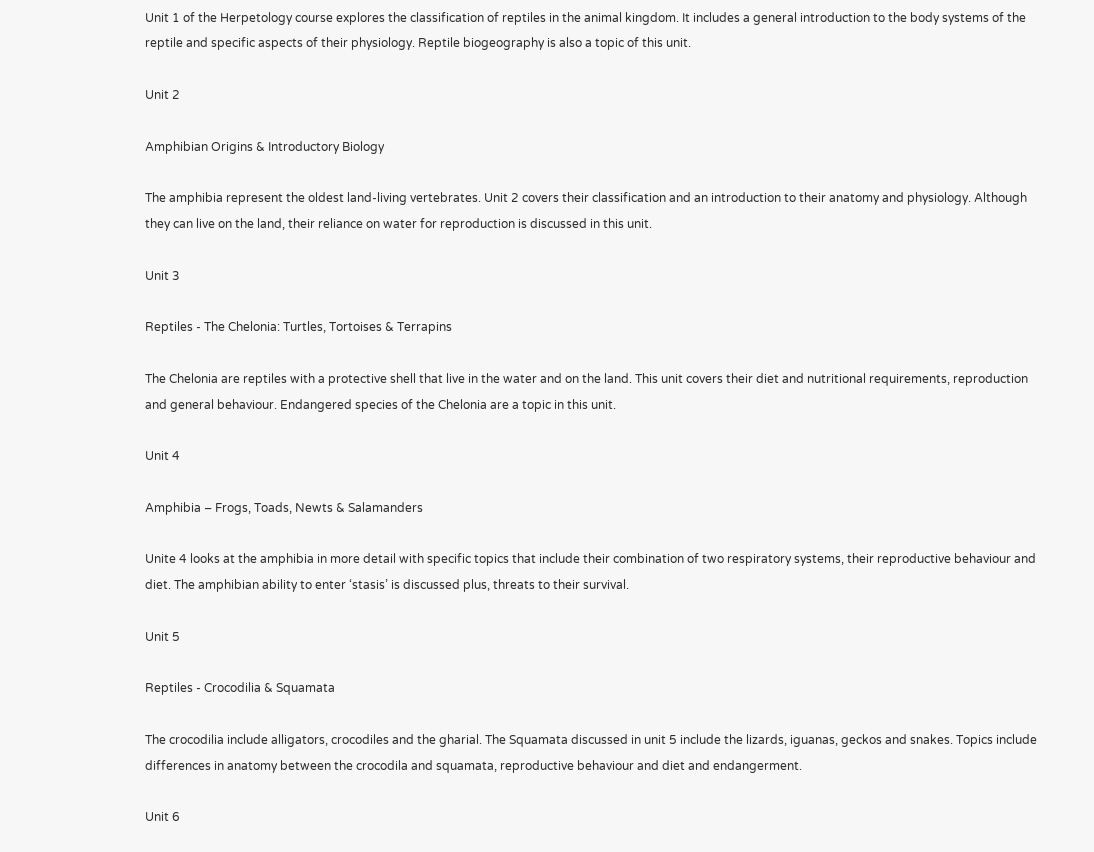Unit 1 of the Herpetology course explores the classification of reptiles in the animal kingdom. It includes a general introduction to the body systems of the reptile and specific aspects of their physiology. Reptile biogeography is also a topic of this unit.

Unit 2

Amphibian Origins & Introductory Biology

The amphibia represent the oldest land-living vertebrates. Unit 2 covers their classification and an introduction to their anatomy and physiology. Although they can live on the land, their reliance on water for reproduction is discussed in this unit.

Unit 3

Reptiles - The Chelonia: Turtles, Tortoises & Terrapins

The Chelonia are reptiles with a protective shell that live in the water and on the land. This unit covers their diet and nutritional requirements, reproduction and general behaviour. Endangered species of the Chelonia are a topic in this unit.

Unit 4

Amphibia – Frogs, Toads, Newts & Salamanders

Unite 4 looks at the amphibia in more detail with specific topics that include their combination of two respiratory systems, their reproductive behaviour and diet. The amphibian ability to enter ‘stasis’ is discussed plus, threats to their survival.

Unit 5

Reptiles - Crocodilia & Squamata

The crocodilia include alligators, crocodiles and the gharial. The Squamata discussed in unit 5 include the lizards, iguanas, geckos and snakes. Topics include differences in anatomy between the crocodila and squamata, reproductive behaviour and diet and endangerment.

Unit 6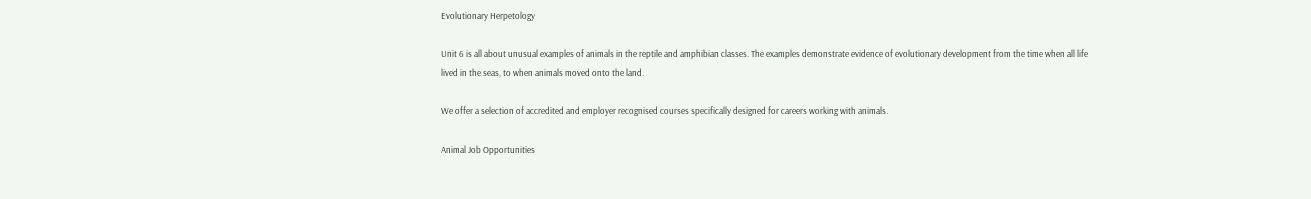Evolutionary Herpetology

Unit 6 is all about unusual examples of animals in the reptile and amphibian classes. The examples demonstrate evidence of evolutionary development from the time when all life lived in the seas, to when animals moved onto the land.

We offer a selection of accredited and employer recognised courses specifically designed for careers working with animals.

Animal Job Opportunities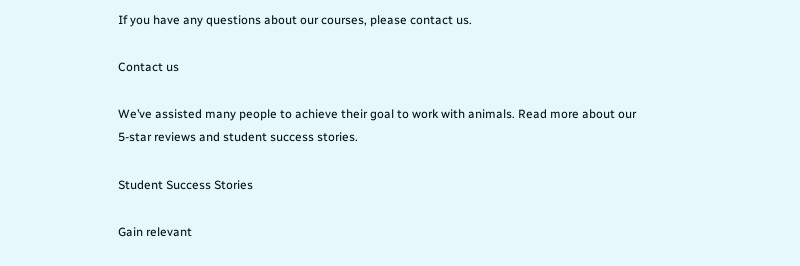If you have any questions about our courses, please contact us.

Contact us

We’ve assisted many people to achieve their goal to work with animals. Read more about our 5-star reviews and student success stories.

Student Success Stories

Gain relevant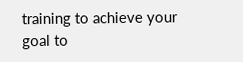training to achieve your goal to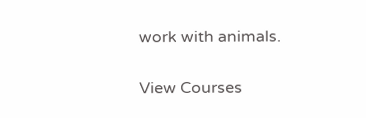work with animals.

View Courses